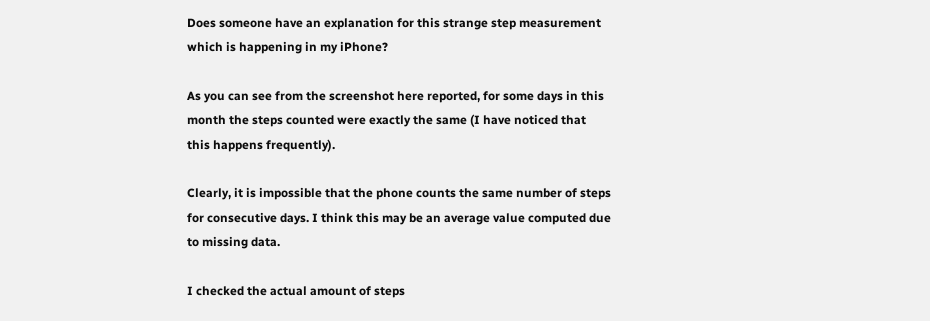Does someone have an explanation for this strange step measurement which is happening in my iPhone?

As you can see from the screenshot here reported, for some days in this month the steps counted were exactly the same (I have noticed that this happens frequently).

Clearly, it is impossible that the phone counts the same number of steps for consecutive days. I think this may be an average value computed due to missing data.

I checked the actual amount of steps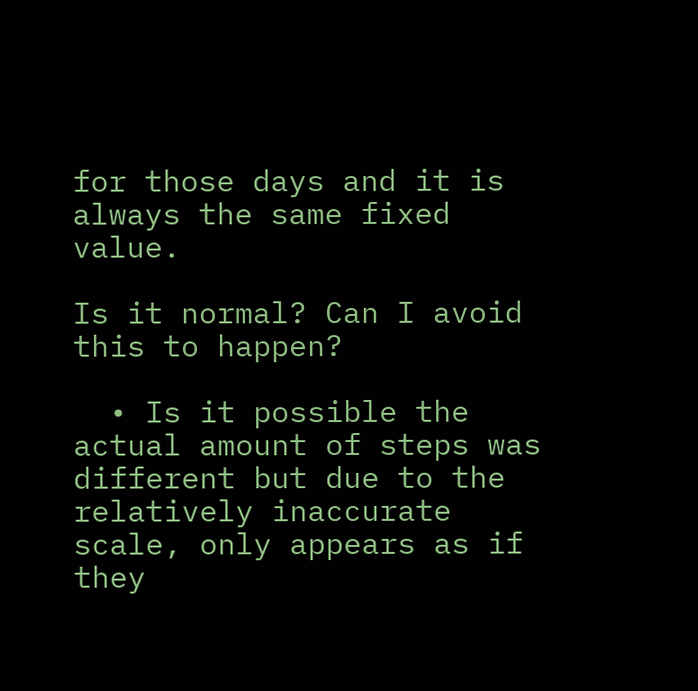for those days and it is always the same fixed value.

Is it normal? Can I avoid this to happen?

  • Is it possible the actual amount of steps was different but due to the relatively inaccurate scale, only appears as if they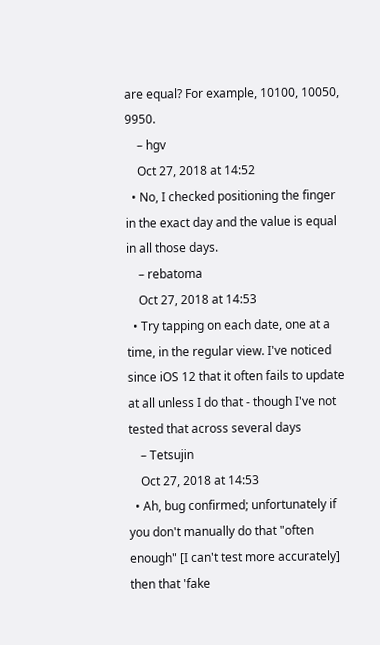are equal? For example, 10100, 10050, 9950.
    – hgv
    Oct 27, 2018 at 14:52
  • No, I checked positioning the finger in the exact day and the value is equal in all those days.
    – rebatoma
    Oct 27, 2018 at 14:53
  • Try tapping on each date, one at a time, in the regular view. I've noticed since iOS 12 that it often fails to update at all unless I do that - though I've not tested that across several days
    – Tetsujin
    Oct 27, 2018 at 14:53
  • Ah, bug confirmed; unfortunately if you don't manually do that "often enough" [I can't test more accurately] then that 'fake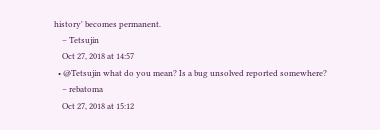history' becomes permanent.
    – Tetsujin
    Oct 27, 2018 at 14:57
  • @Tetsujin what do you mean? Is a bug unsolved reported somewhere?
    – rebatoma
    Oct 27, 2018 at 15:12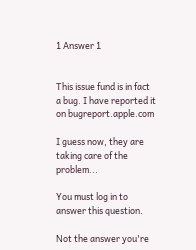1 Answer 1


This issue fund is in fact a bug. I have reported it on bugreport.apple.com

I guess now, they are taking care of the problem...

You must log in to answer this question.

Not the answer you're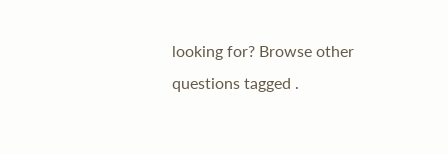looking for? Browse other questions tagged .